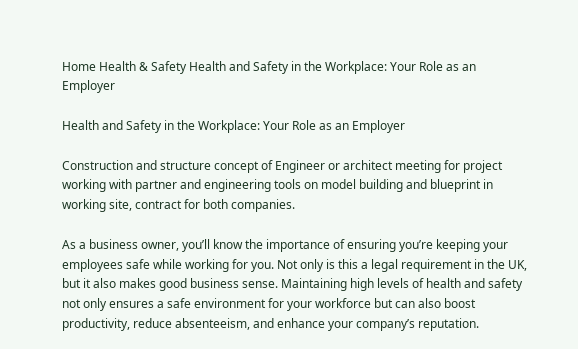Home Health & Safety Health and Safety in the Workplace: Your Role as an Employer

Health and Safety in the Workplace: Your Role as an Employer

Construction and structure concept of Engineer or architect meeting for project working with partner and engineering tools on model building and blueprint in working site, contract for both companies.

As a business owner, you’ll know the importance of ensuring you’re keeping your employees safe while working for you. Not only is this a legal requirement in the UK, but it also makes good business sense. Maintaining high levels of health and safety not only ensures a safe environment for your workforce but can also boost productivity, reduce absenteeism, and enhance your company’s reputation.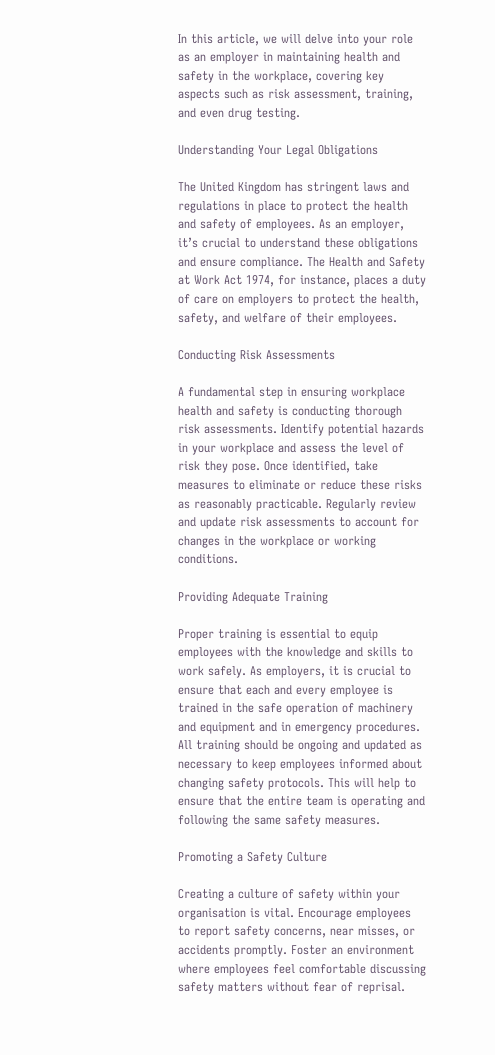In this article, we will delve into your role as an employer in maintaining health and safety in the workplace, covering key aspects such as risk assessment, training, and even drug testing.

Understanding Your Legal Obligations

The United Kingdom has stringent laws and regulations in place to protect the health and safety of employees. As an employer, it’s crucial to understand these obligations and ensure compliance. The Health and Safety at Work Act 1974, for instance, places a duty of care on employers to protect the health, safety, and welfare of their employees.

Conducting Risk Assessments

A fundamental step in ensuring workplace health and safety is conducting thorough risk assessments. Identify potential hazards in your workplace and assess the level of risk they pose. Once identified, take measures to eliminate or reduce these risks as reasonably practicable. Regularly review and update risk assessments to account for changes in the workplace or working conditions.

Providing Adequate Training

Proper training is essential to equip employees with the knowledge and skills to work safely. As employers, it is crucial to ensure that each and every employee is trained in the safe operation of machinery and equipment and in emergency procedures. All training should be ongoing and updated as necessary to keep employees informed about changing safety protocols. This will help to ensure that the entire team is operating and following the same safety measures.

Promoting a Safety Culture

Creating a culture of safety within your organisation is vital. Encourage employees to report safety concerns, near misses, or accidents promptly. Foster an environment where employees feel comfortable discussing safety matters without fear of reprisal.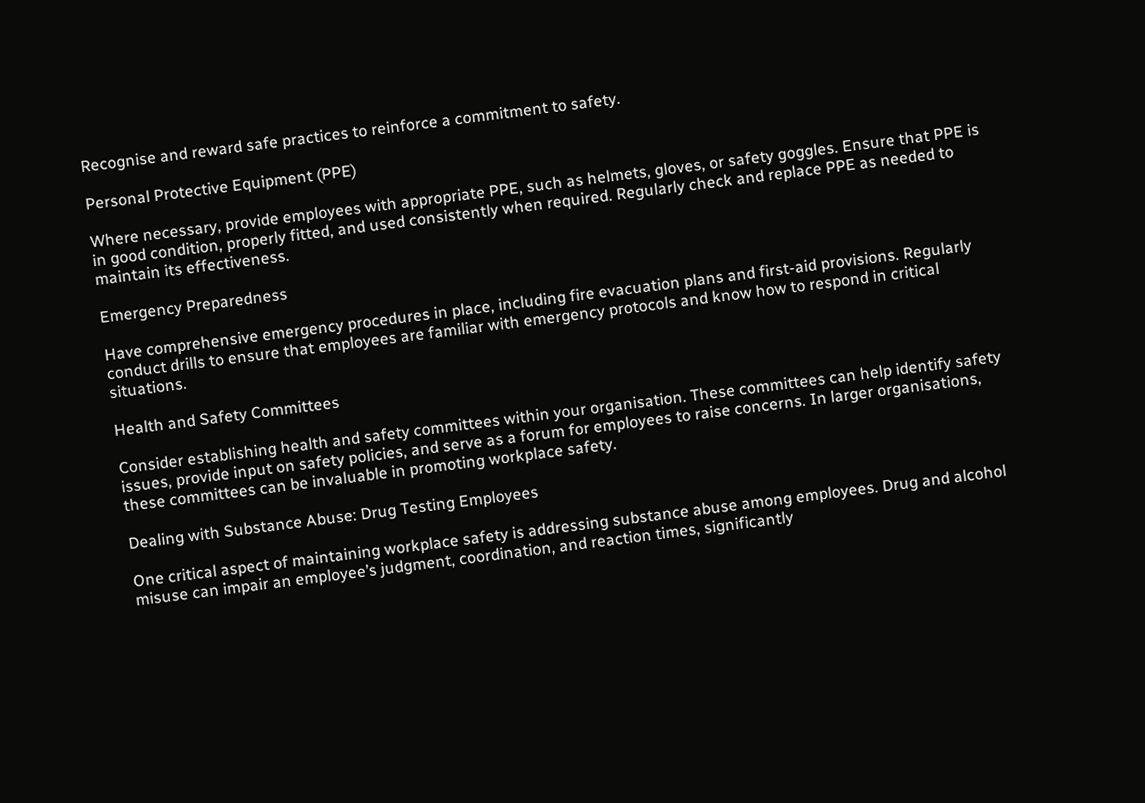Recognise and reward safe practices to reinforce a commitment to safety.

Personal Protective Equipment (PPE)

Where necessary, provide employees with appropriate PPE, such as helmets, gloves, or safety goggles. Ensure that PPE is in good condition, properly fitted, and used consistently when required. Regularly check and replace PPE as needed to maintain its effectiveness.

Emergency Preparedness

Have comprehensive emergency procedures in place, including fire evacuation plans and first-aid provisions. Regularly conduct drills to ensure that employees are familiar with emergency protocols and know how to respond in critical situations.

Health and Safety Committees

Consider establishing health and safety committees within your organisation. These committees can help identify safety issues, provide input on safety policies, and serve as a forum for employees to raise concerns. In larger organisations, these committees can be invaluable in promoting workplace safety.

Dealing with Substance Abuse: Drug Testing Employees

One critical aspect of maintaining workplace safety is addressing substance abuse among employees. Drug and alcohol misuse can impair an employee’s judgment, coordination, and reaction times, significantly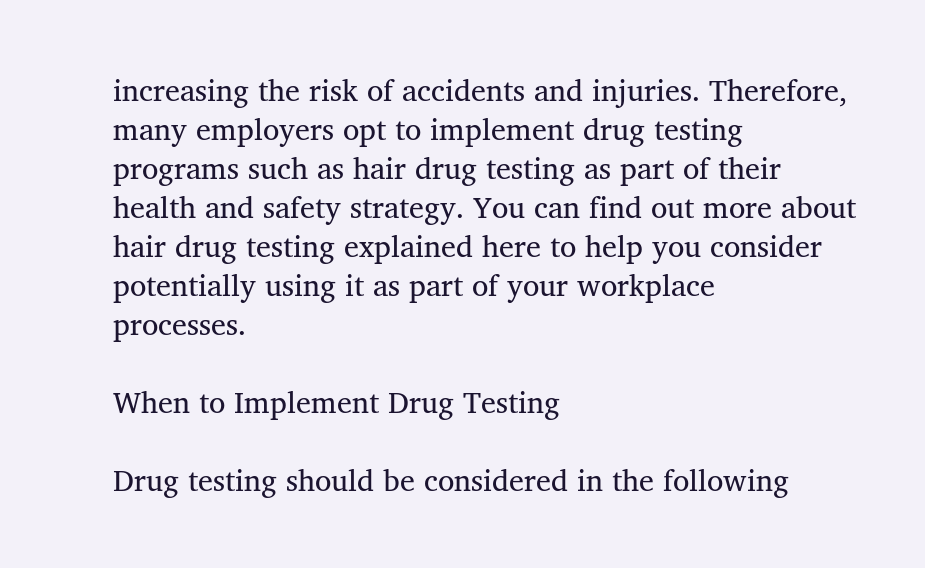increasing the risk of accidents and injuries. Therefore, many employers opt to implement drug testing programs such as hair drug testing as part of their health and safety strategy. You can find out more about hair drug testing explained here to help you consider potentially using it as part of your workplace processes.

When to Implement Drug Testing

Drug testing should be considered in the following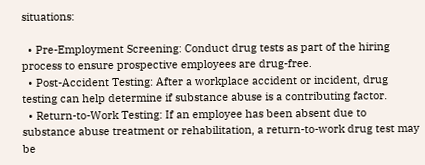situations:

  • Pre-Employment Screening: Conduct drug tests as part of the hiring process to ensure prospective employees are drug-free.
  • Post-Accident Testing: After a workplace accident or incident, drug testing can help determine if substance abuse is a contributing factor.
  • Return-to-Work Testing: If an employee has been absent due to substance abuse treatment or rehabilitation, a return-to-work drug test may be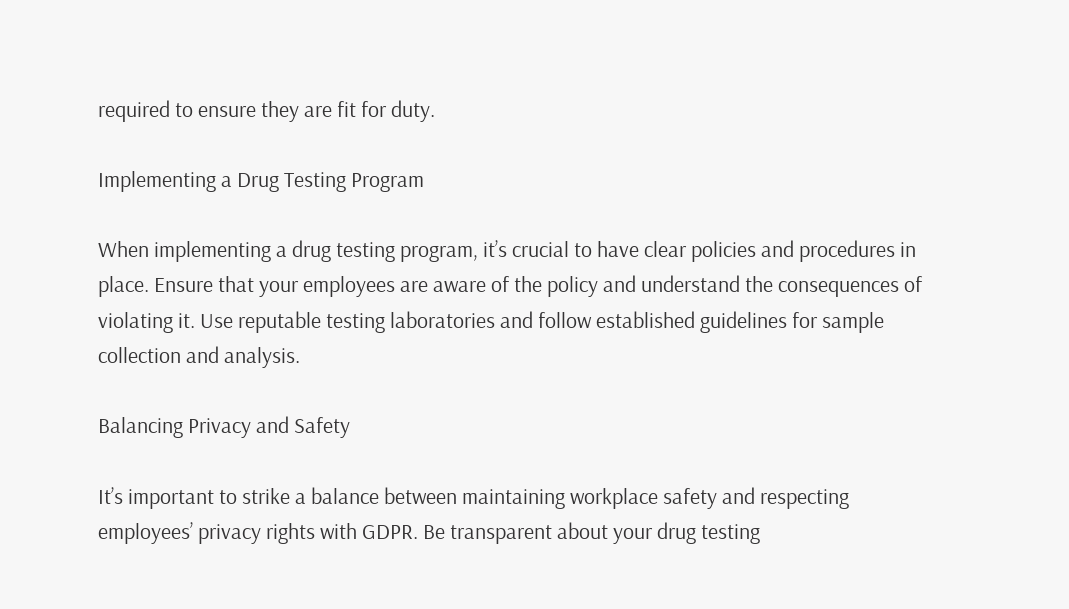required to ensure they are fit for duty.

Implementing a Drug Testing Program

When implementing a drug testing program, it’s crucial to have clear policies and procedures in place. Ensure that your employees are aware of the policy and understand the consequences of violating it. Use reputable testing laboratories and follow established guidelines for sample collection and analysis.

Balancing Privacy and Safety

It’s important to strike a balance between maintaining workplace safety and respecting employees’ privacy rights with GDPR. Be transparent about your drug testing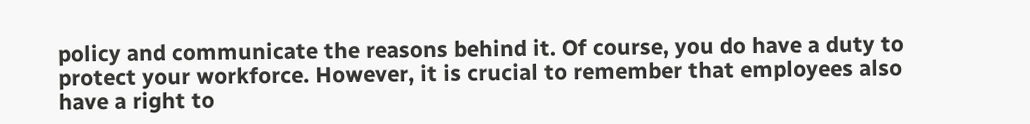policy and communicate the reasons behind it. Of course, you do have a duty to protect your workforce. However, it is crucial to remember that employees also have a right to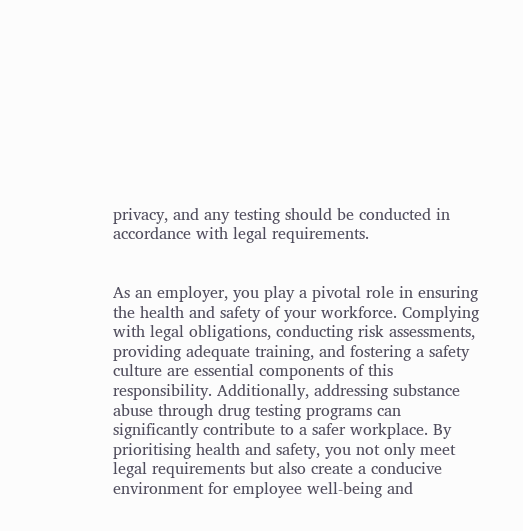privacy, and any testing should be conducted in accordance with legal requirements.


As an employer, you play a pivotal role in ensuring the health and safety of your workforce. Complying with legal obligations, conducting risk assessments, providing adequate training, and fostering a safety culture are essential components of this responsibility. Additionally, addressing substance abuse through drug testing programs can significantly contribute to a safer workplace. By prioritising health and safety, you not only meet legal requirements but also create a conducive environment for employee well-being and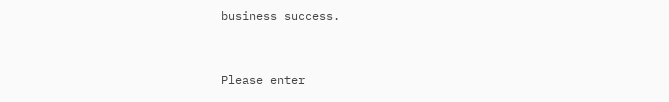business success.


Please enter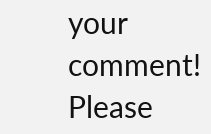your comment!
Please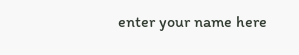enter your name here